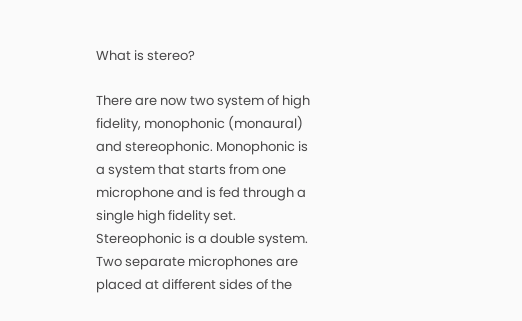What is stereo?

There are now two system of high fidelity, monophonic (monaural) and stereophonic. Monophonic is a system that starts from one microphone and is fed through a single high fidelity set. Stereophonic is a double system. Two separate microphones are placed at different sides of the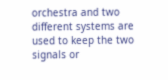orchestra and two different systems are used to keep the two signals or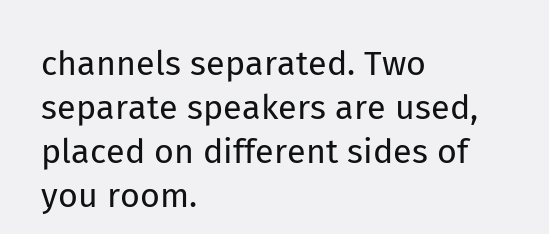channels separated. Two separate speakers are used, placed on different sides of you room.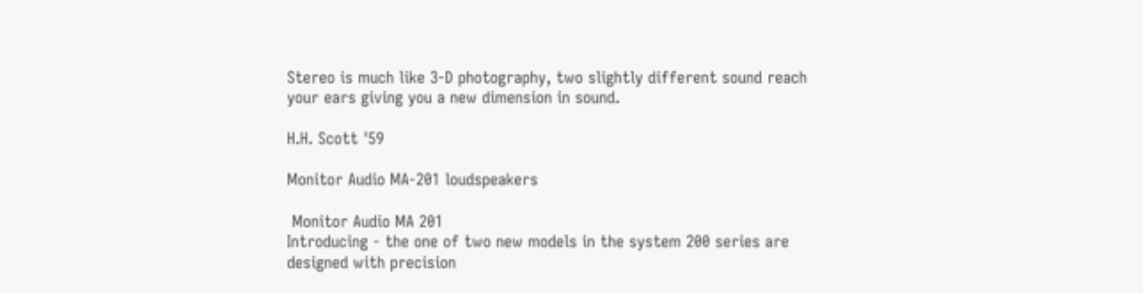Stereo is much like 3-D photography, two slightly different sound reach your ears giving you a new dimension in sound.

H.H. Scott '59

Monitor Audio MA-201 loudspeakers

 Monitor Audio MA 201
Introducing - the one of two new models in the system 200 series are designed with precision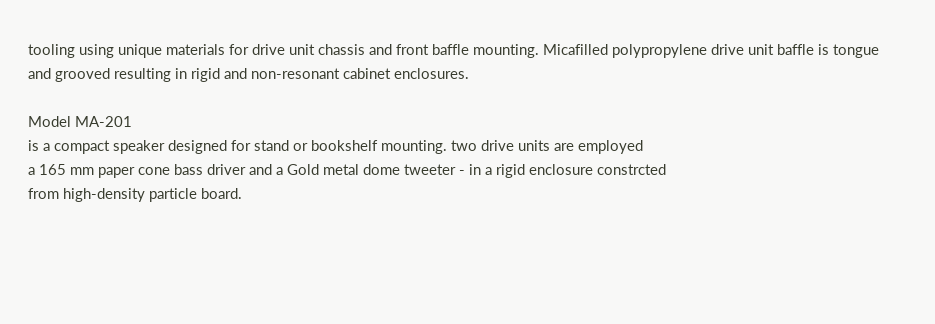tooling using unique materials for drive unit chassis and front baffle mounting. Micafilled polypropylene drive unit baffle is tongue and grooved resulting in rigid and non-resonant cabinet enclosures.

Model MA-201
is a compact speaker designed for stand or bookshelf mounting. two drive units are employed
a 165 mm paper cone bass driver and a Gold metal dome tweeter - in a rigid enclosure constrcted
from high-density particle board.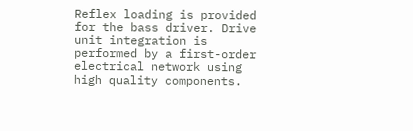Reflex loading is provided for the bass driver. Drive unit integration is performed by a first-order electrical network using high quality components.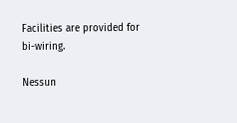Facilities are provided for bi-wiring.

Nessun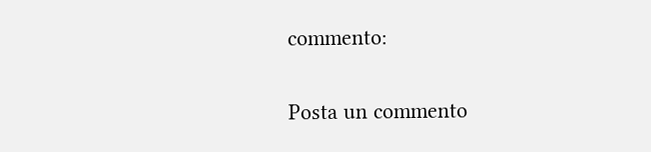commento:

Posta un commento